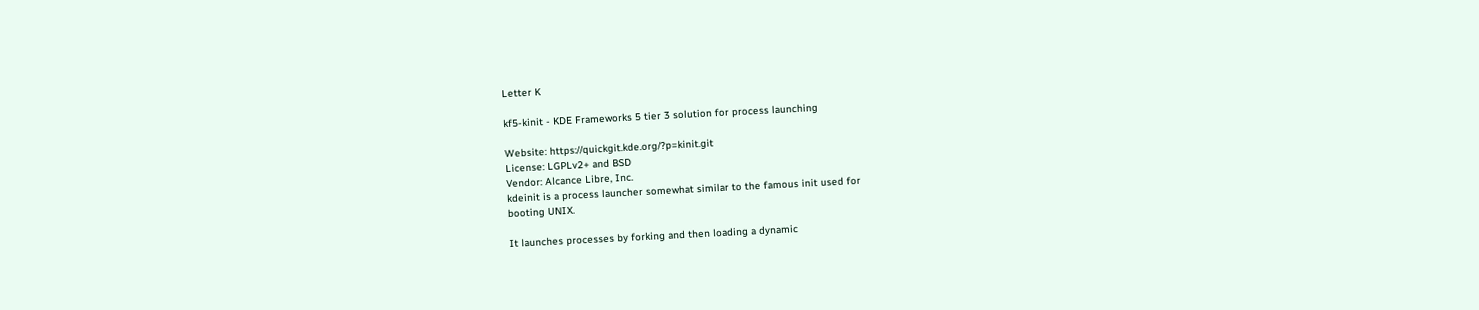Letter K

kf5-kinit - KDE Frameworks 5 tier 3 solution for process launching

Website: https://quickgit.kde.org/?p=kinit.git
License: LGPLv2+ and BSD
Vendor: Alcance Libre, Inc.
kdeinit is a process launcher somewhat similar to the famous init used for
booting UNIX.

It launches processes by forking and then loading a dynamic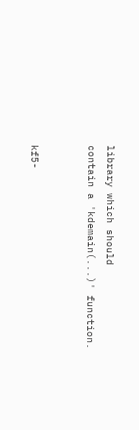library which should
contain a 'kdemain(...)' function.


kf5-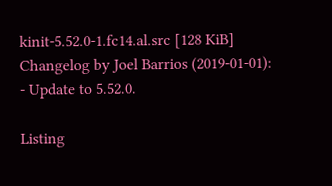kinit-5.52.0-1.fc14.al.src [128 KiB] Changelog by Joel Barrios (2019-01-01):
- Update to 5.52.0.

Listing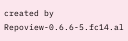created by Repoview-0.6.6-5.fc14.al